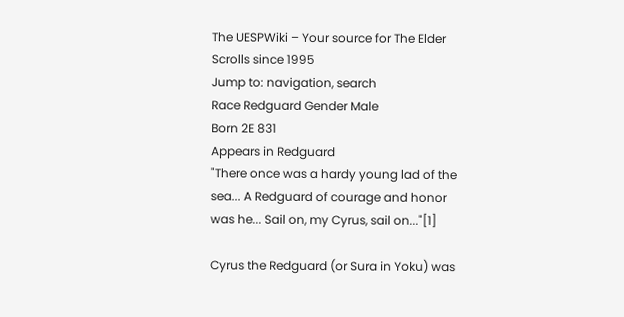The UESPWiki – Your source for The Elder Scrolls since 1995
Jump to: navigation, search
Race Redguard Gender Male
Born 2E 831
Appears in Redguard
"There once was a hardy young lad of the sea... A Redguard of courage and honor was he... Sail on, my Cyrus, sail on..."[1]

Cyrus the Redguard (or Sura in Yoku) was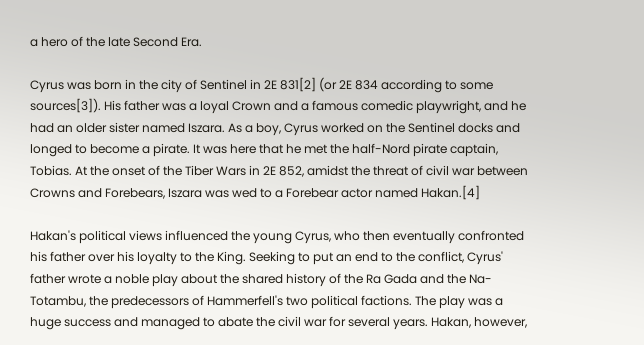a hero of the late Second Era.

Cyrus was born in the city of Sentinel in 2E 831[2] (or 2E 834 according to some sources[3]). His father was a loyal Crown and a famous comedic playwright, and he had an older sister named Iszara. As a boy, Cyrus worked on the Sentinel docks and longed to become a pirate. It was here that he met the half-Nord pirate captain, Tobias. At the onset of the Tiber Wars in 2E 852, amidst the threat of civil war between Crowns and Forebears, Iszara was wed to a Forebear actor named Hakan.[4]

Hakan's political views influenced the young Cyrus, who then eventually confronted his father over his loyalty to the King. Seeking to put an end to the conflict, Cyrus' father wrote a noble play about the shared history of the Ra Gada and the Na-Totambu, the predecessors of Hammerfell's two political factions. The play was a huge success and managed to abate the civil war for several years. Hakan, however,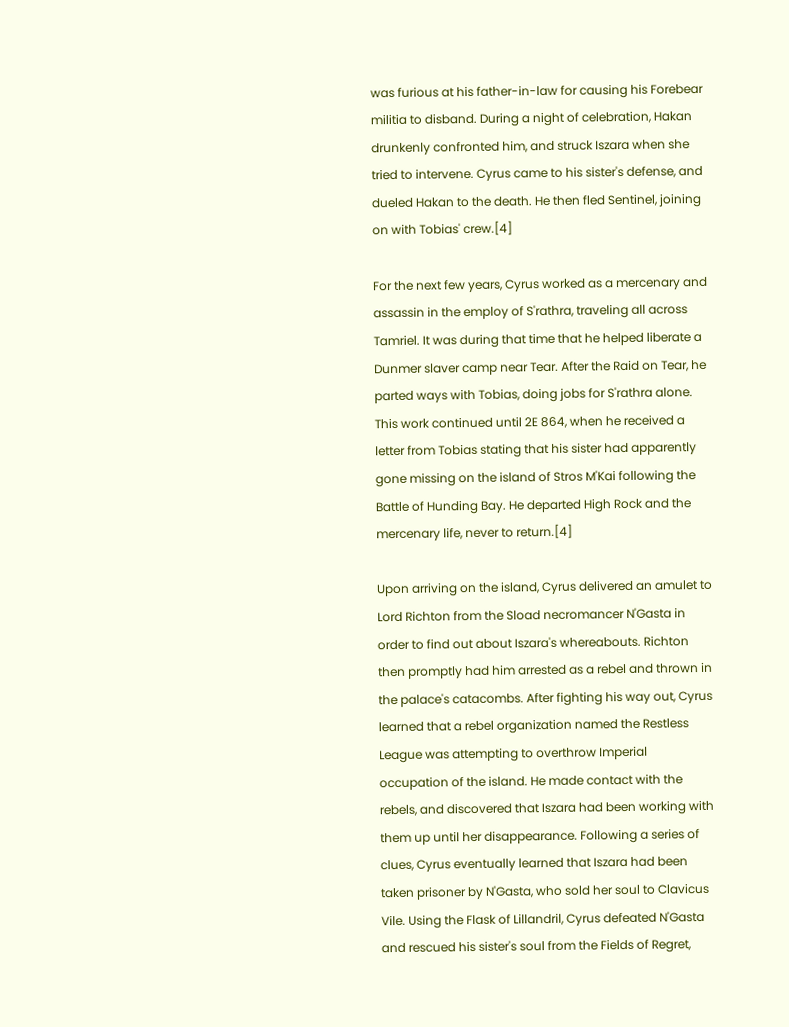was furious at his father-in-law for causing his Forebear militia to disband. During a night of celebration, Hakan drunkenly confronted him, and struck Iszara when she tried to intervene. Cyrus came to his sister's defense, and dueled Hakan to the death. He then fled Sentinel, joining on with Tobias' crew.[4]

For the next few years, Cyrus worked as a mercenary and assassin in the employ of S'rathra, traveling all across Tamriel. It was during that time that he helped liberate a Dunmer slaver camp near Tear. After the Raid on Tear, he parted ways with Tobias, doing jobs for S'rathra alone. This work continued until 2E 864, when he received a letter from Tobias stating that his sister had apparently gone missing on the island of Stros M'Kai following the Battle of Hunding Bay. He departed High Rock and the mercenary life, never to return.[4]

Upon arriving on the island, Cyrus delivered an amulet to Lord Richton from the Sload necromancer N'Gasta in order to find out about Iszara's whereabouts. Richton then promptly had him arrested as a rebel and thrown in the palace's catacombs. After fighting his way out, Cyrus learned that a rebel organization named the Restless League was attempting to overthrow Imperial occupation of the island. He made contact with the rebels, and discovered that Iszara had been working with them up until her disappearance. Following a series of clues, Cyrus eventually learned that Iszara had been taken prisoner by N'Gasta, who sold her soul to Clavicus Vile. Using the Flask of Lillandril, Cyrus defeated N'Gasta and rescued his sister's soul from the Fields of Regret,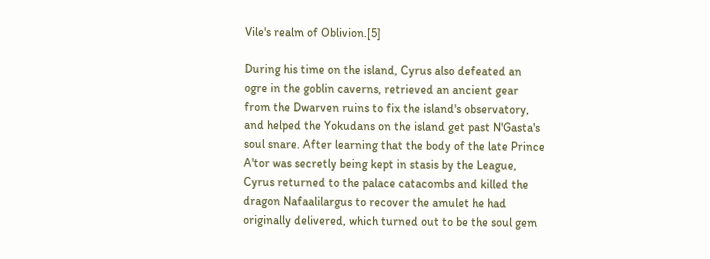Vile's realm of Oblivion.[5]

During his time on the island, Cyrus also defeated an ogre in the goblin caverns, retrieved an ancient gear from the Dwarven ruins to fix the island's observatory, and helped the Yokudans on the island get past N'Gasta's soul snare. After learning that the body of the late Prince A'tor was secretly being kept in stasis by the League, Cyrus returned to the palace catacombs and killed the dragon Nafaalilargus to recover the amulet he had originally delivered, which turned out to be the soul gem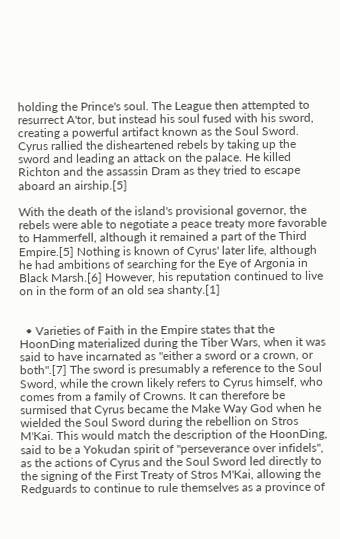holding the Prince's soul. The League then attempted to resurrect A'tor, but instead his soul fused with his sword, creating a powerful artifact known as the Soul Sword. Cyrus rallied the disheartened rebels by taking up the sword and leading an attack on the palace. He killed Richton and the assassin Dram as they tried to escape aboard an airship.[5]

With the death of the island's provisional governor, the rebels were able to negotiate a peace treaty more favorable to Hammerfell, although it remained a part of the Third Empire.[5] Nothing is known of Cyrus' later life, although he had ambitions of searching for the Eye of Argonia in Black Marsh.[6] However, his reputation continued to live on in the form of an old sea shanty.[1]


  • Varieties of Faith in the Empire states that the HoonDing materialized during the Tiber Wars, when it was said to have incarnated as "either a sword or a crown, or both".[7] The sword is presumably a reference to the Soul Sword, while the crown likely refers to Cyrus himself, who comes from a family of Crowns. It can therefore be surmised that Cyrus became the Make Way God when he wielded the Soul Sword during the rebellion on Stros M'Kai. This would match the description of the HoonDing, said to be a Yokudan spirit of "perseverance over infidels", as the actions of Cyrus and the Soul Sword led directly to the signing of the First Treaty of Stros M'Kai, allowing the Redguards to continue to rule themselves as a province of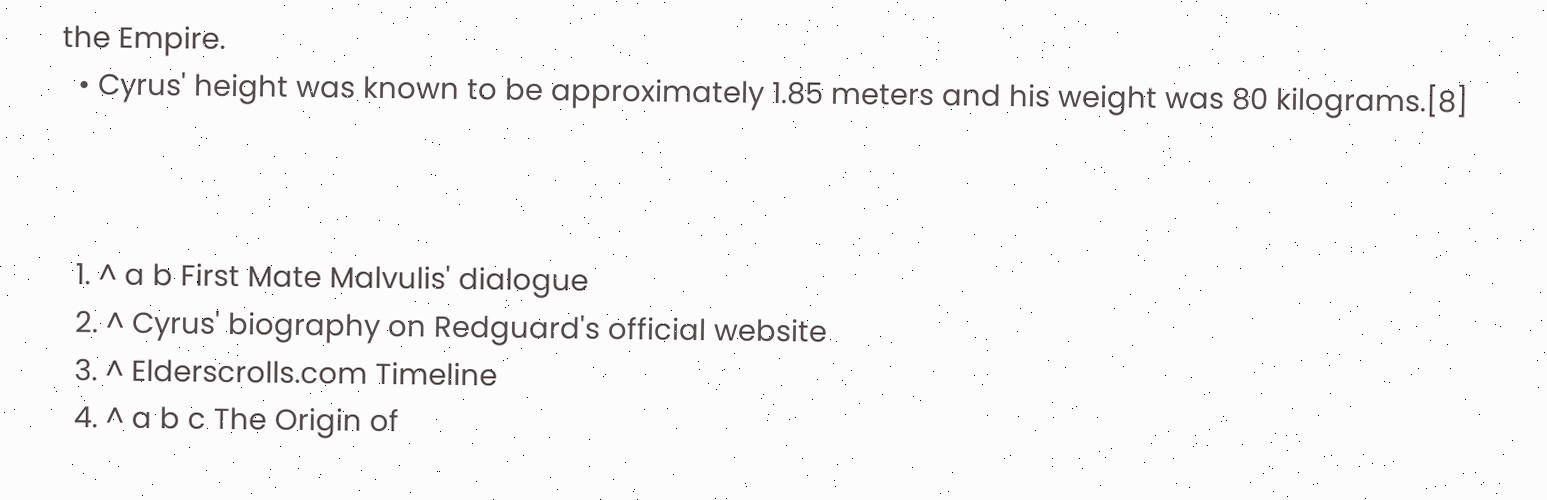the Empire.
  • Cyrus' height was known to be approximately 1.85 meters and his weight was 80 kilograms.[8]



  1. ^ a b First Mate Malvulis' dialogue
  2. ^ Cyrus' biography on Redguard's official website
  3. ^ Elderscrolls.com Timeline
  4. ^ a b c The Origin of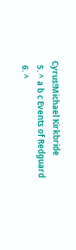Cyrus!Michael Kirkbride
  5. ^ a b c Events of Redguard
  6. ^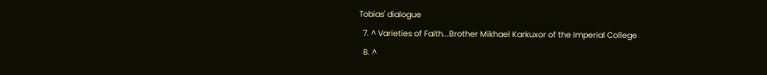Tobias' dialogue
  7. ^ Varieties of Faith...Brother Mikhael Karkuxor of the Imperial College
  8. ^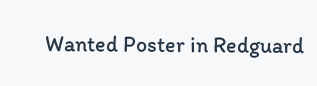Wanted Poster in Redguard